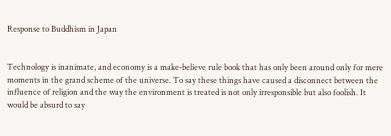Response to Buddhism in Japan


Technology is inanimate, and economy is a make-believe rule book that has only been around only for mere moments in the grand scheme of the universe. To say these things have caused a disconnect between the influence of religion and the way the environment is treated is not only irresponsible but also foolish. It would be absurd to say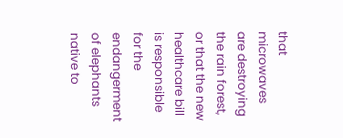that microwaves are destroying the rain forest, or that the new healthcare bill is responsible for the endangerment of elephants native to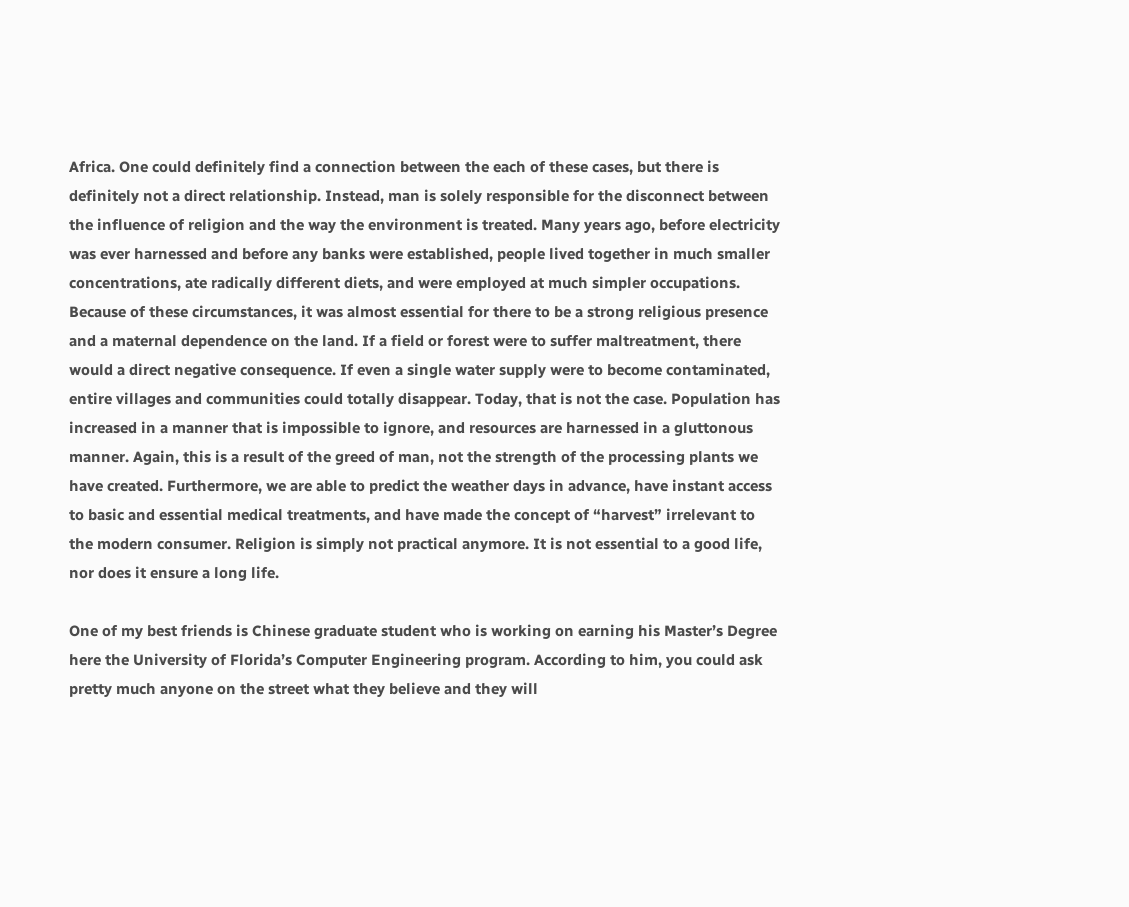Africa. One could definitely find a connection between the each of these cases, but there is definitely not a direct relationship. Instead, man is solely responsible for the disconnect between the influence of religion and the way the environment is treated. Many years ago, before electricity was ever harnessed and before any banks were established, people lived together in much smaller concentrations, ate radically different diets, and were employed at much simpler occupations. Because of these circumstances, it was almost essential for there to be a strong religious presence and a maternal dependence on the land. If a field or forest were to suffer maltreatment, there would a direct negative consequence. If even a single water supply were to become contaminated, entire villages and communities could totally disappear. Today, that is not the case. Population has increased in a manner that is impossible to ignore, and resources are harnessed in a gluttonous manner. Again, this is a result of the greed of man, not the strength of the processing plants we have created. Furthermore, we are able to predict the weather days in advance, have instant access to basic and essential medical treatments, and have made the concept of “harvest” irrelevant to the modern consumer. Religion is simply not practical anymore. It is not essential to a good life, nor does it ensure a long life.

One of my best friends is Chinese graduate student who is working on earning his Master’s Degree here the University of Florida’s Computer Engineering program. According to him, you could ask pretty much anyone on the street what they believe and they will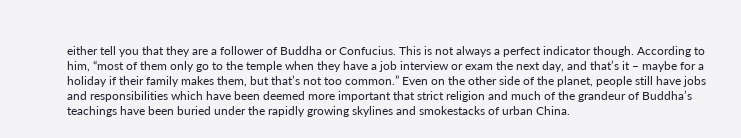either tell you that they are a follower of Buddha or Confucius. This is not always a perfect indicator though. According to him, “most of them only go to the temple when they have a job interview or exam the next day, and that’s it – maybe for a holiday if their family makes them, but that’s not too common.” Even on the other side of the planet, people still have jobs and responsibilities which have been deemed more important that strict religion and much of the grandeur of Buddha’s teachings have been buried under the rapidly growing skylines and smokestacks of urban China.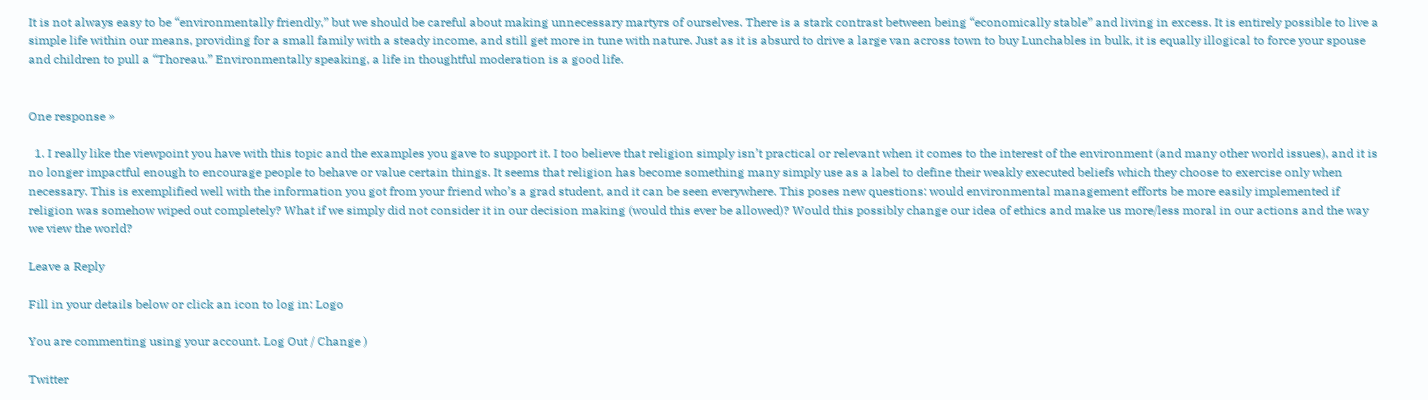It is not always easy to be “environmentally friendly,” but we should be careful about making unnecessary martyrs of ourselves. There is a stark contrast between being “economically stable” and living in excess. It is entirely possible to live a simple life within our means, providing for a small family with a steady income, and still get more in tune with nature. Just as it is absurd to drive a large van across town to buy Lunchables in bulk, it is equally illogical to force your spouse and children to pull a “Thoreau.” Environmentally speaking, a life in thoughtful moderation is a good life.


One response »

  1. I really like the viewpoint you have with this topic and the examples you gave to support it. I too believe that religion simply isn’t practical or relevant when it comes to the interest of the environment (and many other world issues), and it is no longer impactful enough to encourage people to behave or value certain things. It seems that religion has become something many simply use as a label to define their weakly executed beliefs which they choose to exercise only when necessary. This is exemplified well with the information you got from your friend who’s a grad student, and it can be seen everywhere. This poses new questions: would environmental management efforts be more easily implemented if religion was somehow wiped out completely? What if we simply did not consider it in our decision making (would this ever be allowed)? Would this possibly change our idea of ethics and make us more/less moral in our actions and the way we view the world?

Leave a Reply

Fill in your details below or click an icon to log in: Logo

You are commenting using your account. Log Out / Change )

Twitter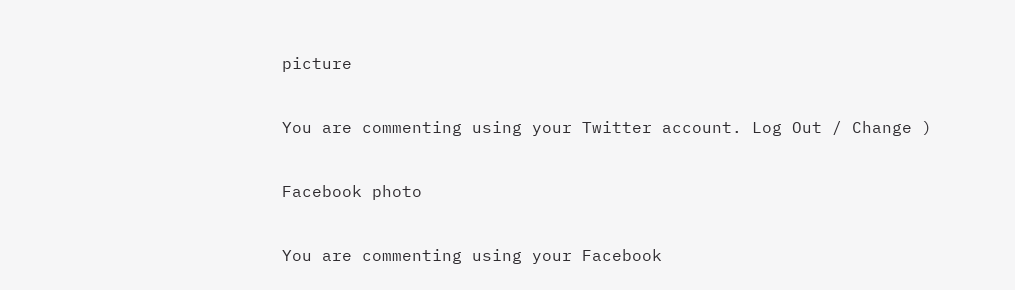picture

You are commenting using your Twitter account. Log Out / Change )

Facebook photo

You are commenting using your Facebook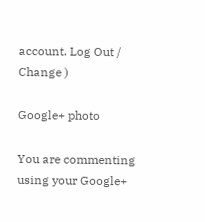account. Log Out / Change )

Google+ photo

You are commenting using your Google+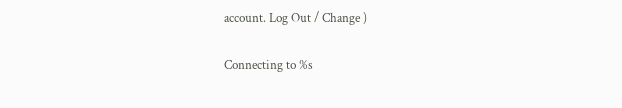account. Log Out / Change )

Connecting to %s